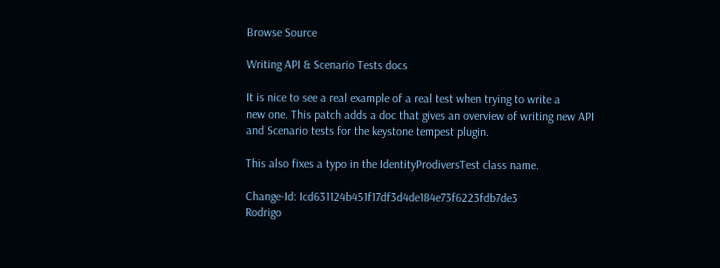Browse Source

Writing API & Scenario Tests docs

It is nice to see a real example of a real test when trying to write a
new one. This patch adds a doc that gives an overview of writing new API
and Scenario tests for the keystone tempest plugin.

This also fixes a typo in the IdentityProdiversTest class name.

Change-Id: Icd631124b451f17df3d4de184e73f6223fdb7de3
Rodrigo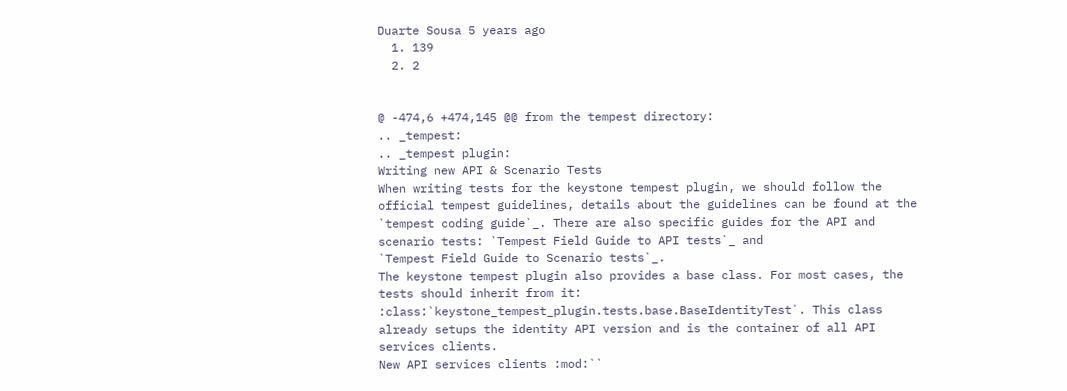Duarte Sousa 5 years ago
  1. 139
  2. 2


@ -474,6 +474,145 @@ from the tempest directory:
.. _tempest:
.. _tempest plugin:
Writing new API & Scenario Tests
When writing tests for the keystone tempest plugin, we should follow the
official tempest guidelines, details about the guidelines can be found at the
`tempest coding guide`_. There are also specific guides for the API and
scenario tests: `Tempest Field Guide to API tests`_ and
`Tempest Field Guide to Scenario tests`_.
The keystone tempest plugin also provides a base class. For most cases, the
tests should inherit from it:
:class:`keystone_tempest_plugin.tests.base.BaseIdentityTest`. This class
already setups the identity API version and is the container of all API
services clients.
New API services clients :mod:``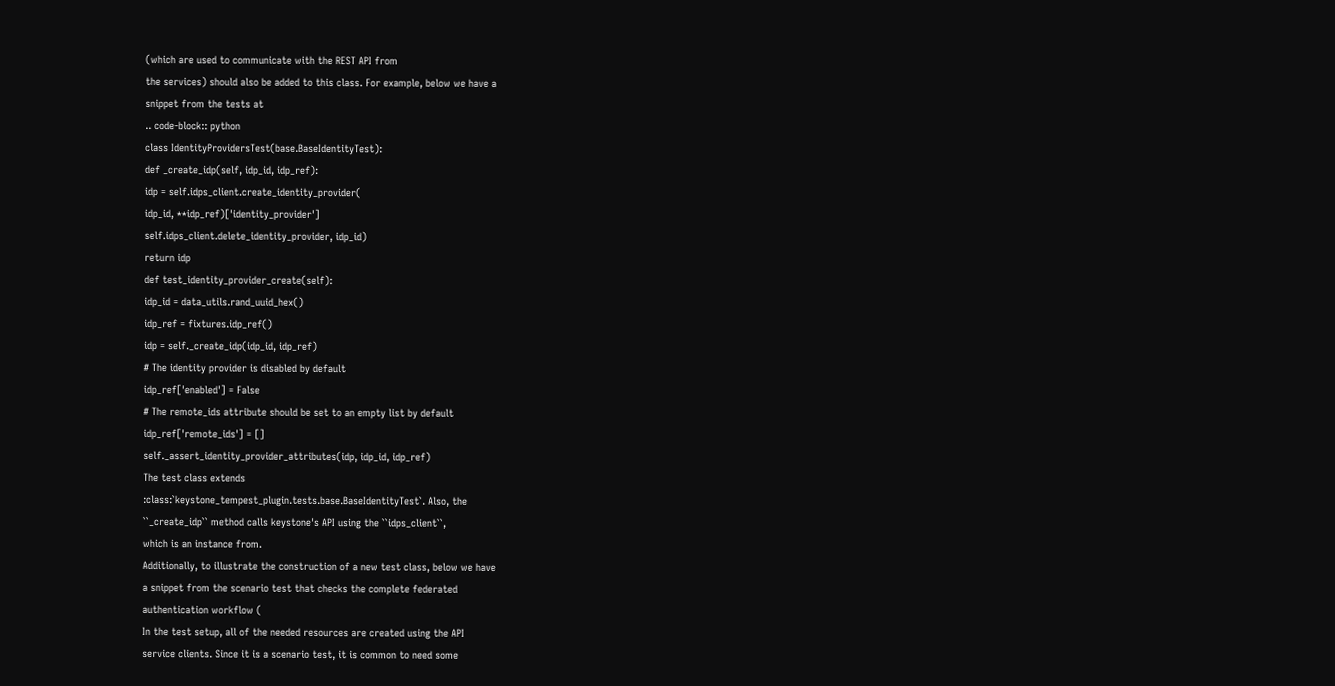(which are used to communicate with the REST API from
the services) should also be added to this class. For example, below we have a
snippet from the tests at
.. code-block:: python
class IdentityProvidersTest(base.BaseIdentityTest):
def _create_idp(self, idp_id, idp_ref):
idp = self.idps_client.create_identity_provider(
idp_id, **idp_ref)['identity_provider']
self.idps_client.delete_identity_provider, idp_id)
return idp
def test_identity_provider_create(self):
idp_id = data_utils.rand_uuid_hex()
idp_ref = fixtures.idp_ref()
idp = self._create_idp(idp_id, idp_ref)
# The identity provider is disabled by default
idp_ref['enabled'] = False
# The remote_ids attribute should be set to an empty list by default
idp_ref['remote_ids'] = []
self._assert_identity_provider_attributes(idp, idp_id, idp_ref)
The test class extends
:class:`keystone_tempest_plugin.tests.base.BaseIdentityTest`. Also, the
``_create_idp`` method calls keystone's API using the ``idps_client``,
which is an instance from.
Additionally, to illustrate the construction of a new test class, below we have
a snippet from the scenario test that checks the complete federated
authentication workflow (
In the test setup, all of the needed resources are created using the API
service clients. Since it is a scenario test, it is common to need some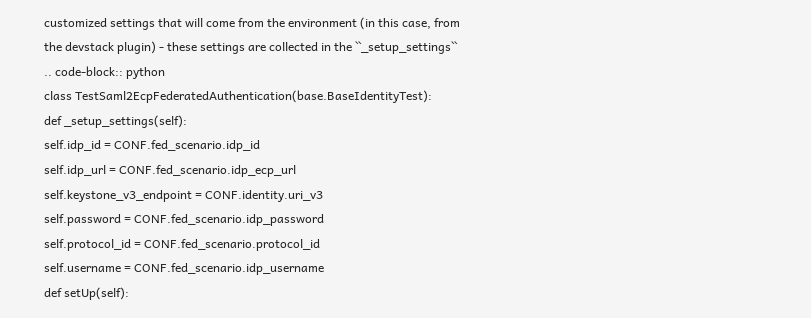customized settings that will come from the environment (in this case, from
the devstack plugin) - these settings are collected in the ``_setup_settings``
.. code-block:: python
class TestSaml2EcpFederatedAuthentication(base.BaseIdentityTest):
def _setup_settings(self):
self.idp_id = CONF.fed_scenario.idp_id
self.idp_url = CONF.fed_scenario.idp_ecp_url
self.keystone_v3_endpoint = CONF.identity.uri_v3
self.password = CONF.fed_scenario.idp_password
self.protocol_id = CONF.fed_scenario.protocol_id
self.username = CONF.fed_scenario.idp_username
def setUp(self):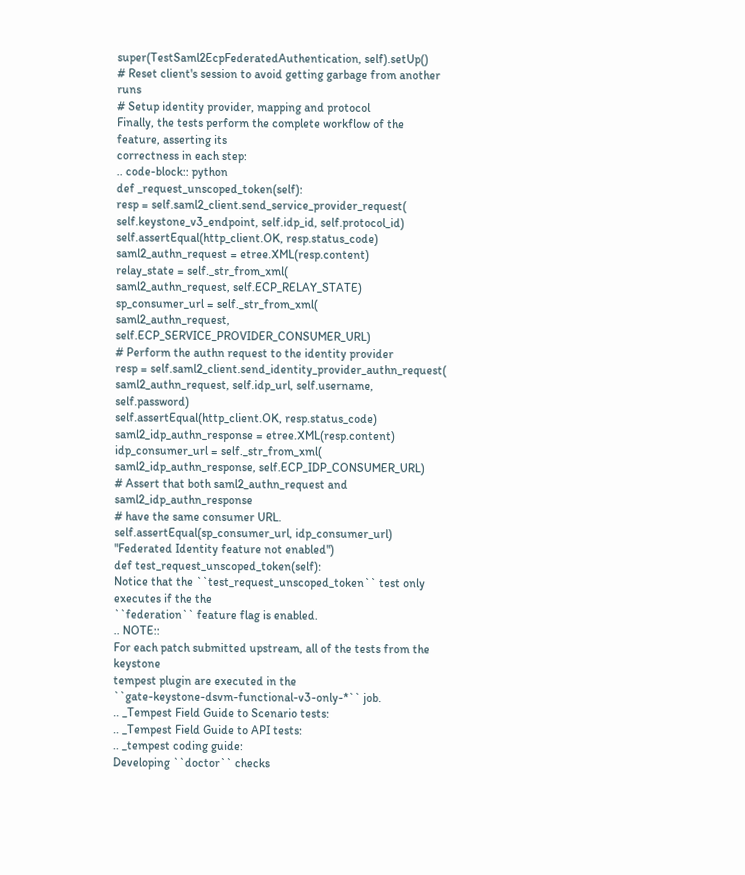super(TestSaml2EcpFederatedAuthentication, self).setUp()
# Reset client's session to avoid getting garbage from another runs
# Setup identity provider, mapping and protocol
Finally, the tests perform the complete workflow of the feature, asserting its
correctness in each step:
.. code-block:: python
def _request_unscoped_token(self):
resp = self.saml2_client.send_service_provider_request(
self.keystone_v3_endpoint, self.idp_id, self.protocol_id)
self.assertEqual(http_client.OK, resp.status_code)
saml2_authn_request = etree.XML(resp.content)
relay_state = self._str_from_xml(
saml2_authn_request, self.ECP_RELAY_STATE)
sp_consumer_url = self._str_from_xml(
saml2_authn_request, self.ECP_SERVICE_PROVIDER_CONSUMER_URL)
# Perform the authn request to the identity provider
resp = self.saml2_client.send_identity_provider_authn_request(
saml2_authn_request, self.idp_url, self.username, self.password)
self.assertEqual(http_client.OK, resp.status_code)
saml2_idp_authn_response = etree.XML(resp.content)
idp_consumer_url = self._str_from_xml(
saml2_idp_authn_response, self.ECP_IDP_CONSUMER_URL)
# Assert that both saml2_authn_request and saml2_idp_authn_response
# have the same consumer URL.
self.assertEqual(sp_consumer_url, idp_consumer_url)
"Federated Identity feature not enabled")
def test_request_unscoped_token(self):
Notice that the ``test_request_unscoped_token`` test only executes if the the
``federation`` feature flag is enabled.
.. NOTE::
For each patch submitted upstream, all of the tests from the keystone
tempest plugin are executed in the
``gate-keystone-dsvm-functional-v3-only-*`` job.
.. _Tempest Field Guide to Scenario tests:
.. _Tempest Field Guide to API tests:
.. _tempest coding guide:
Developing ``doctor`` checks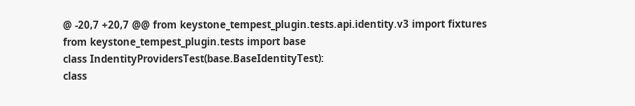@ -20,7 +20,7 @@ from keystone_tempest_plugin.tests.api.identity.v3 import fixtures
from keystone_tempest_plugin.tests import base
class IndentityProvidersTest(base.BaseIdentityTest):
class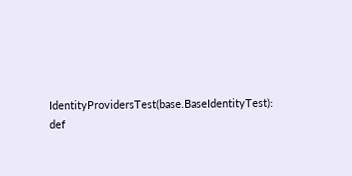IdentityProvidersTest(base.BaseIdentityTest):
def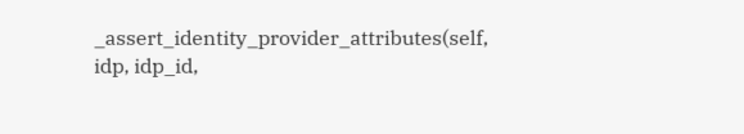_assert_identity_provider_attributes(self, idp, idp_id,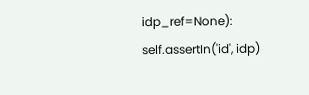idp_ref=None):
self.assertIn('id', idp)